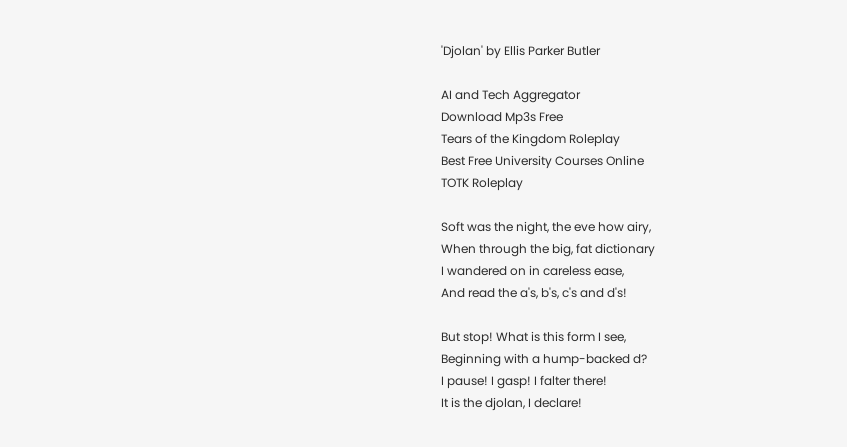'Djolan' by Ellis Parker Butler

AI and Tech Aggregator
Download Mp3s Free
Tears of the Kingdom Roleplay
Best Free University Courses Online
TOTK Roleplay

Soft was the night, the eve how airy,
When through the big, fat dictionary
I wandered on in careless ease,
And read the a's, b's, c's and d's!

But stop! What is this form I see,
Beginning with a hump-backed d?
I pause! I gasp! I falter there!
It is the djolan, I declare!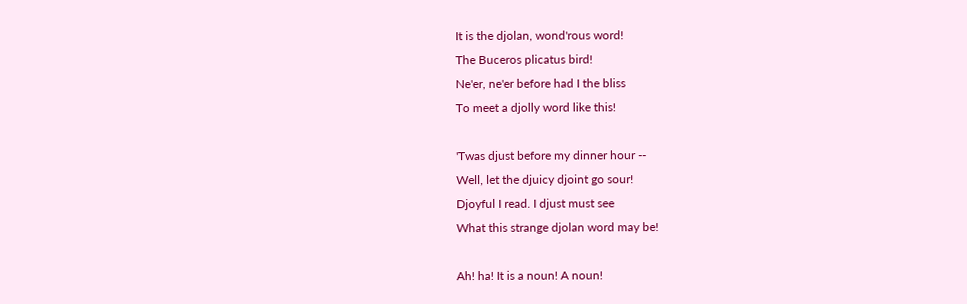It is the djolan, wond'rous word!
The Buceros plicatus bird!
Ne'er, ne'er before had I the bliss
To meet a djolly word like this!

'Twas djust before my dinner hour --
Well, let the djuicy djoint go sour!
Djoyful I read. I djust must see
What this strange djolan word may be!

Ah! ha! It is a noun! A noun!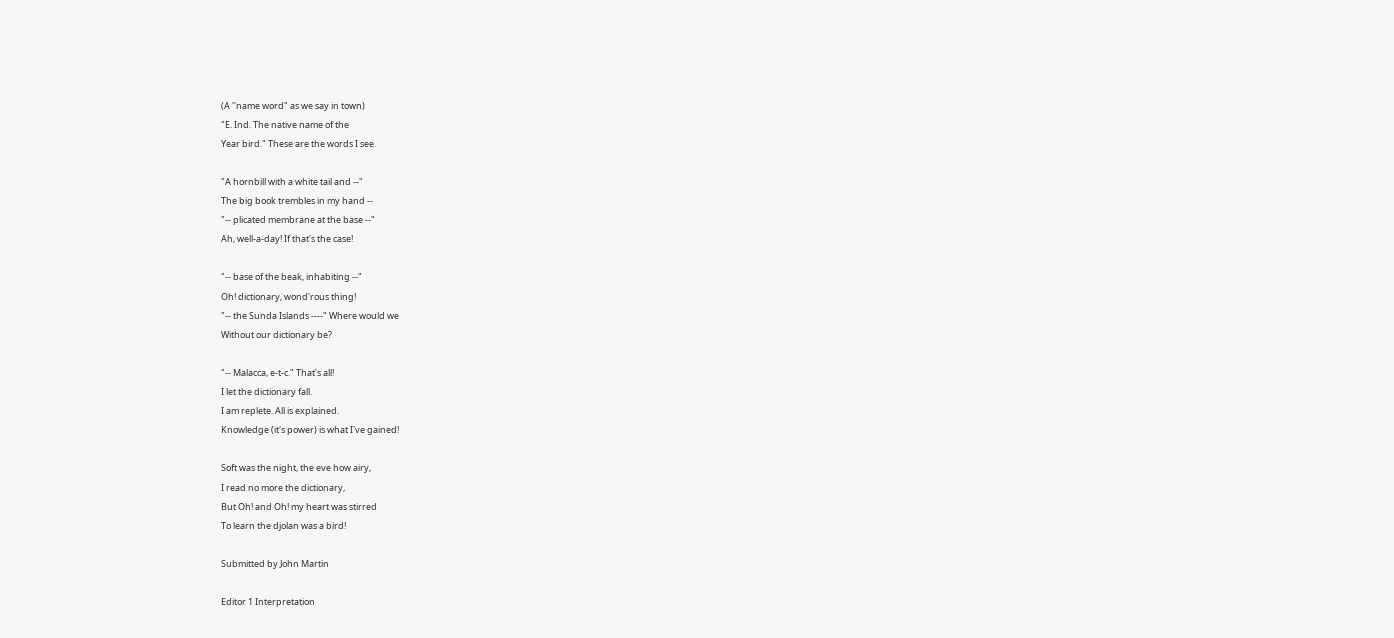(A ''name word" as we say in town)
"E. Ind. The native name of the
Year bird." These are the words I see.

"A hornbill with a white tail and --"
The big book trembles in my hand --
"-- plicated membrane at the base --"
Ah, well-a-day! If that's the case!

"-- base of the beak, inhabiting --"
Oh! dictionary, wond'rous thing!
"-- the Sunda Islands ----" Where would we
Without our dictionary be?

"-- Malacca, e-t-c." That's all!
I let the dictionary fall.
I am replete. All is explained.
Knowledge (it's power) is what I've gained!

Soft was the night, the eve how airy,
I read no more the dictionary,
But Oh! and Oh! my heart was stirred
To learn the djolan was a bird!

Submitted by John Martin

Editor 1 Interpretation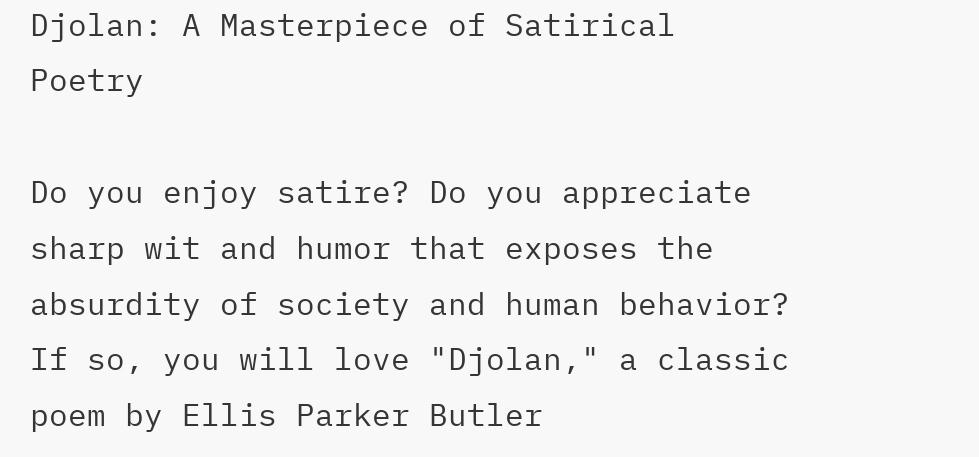Djolan: A Masterpiece of Satirical Poetry

Do you enjoy satire? Do you appreciate sharp wit and humor that exposes the absurdity of society and human behavior? If so, you will love "Djolan," a classic poem by Ellis Parker Butler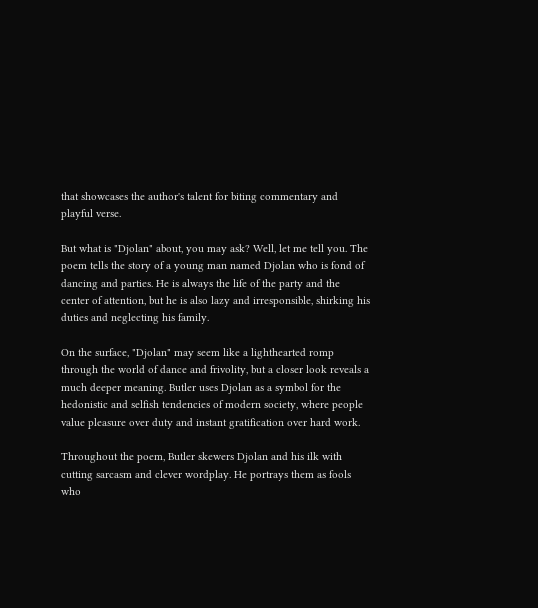that showcases the author's talent for biting commentary and playful verse.

But what is "Djolan" about, you may ask? Well, let me tell you. The poem tells the story of a young man named Djolan who is fond of dancing and parties. He is always the life of the party and the center of attention, but he is also lazy and irresponsible, shirking his duties and neglecting his family.

On the surface, "Djolan" may seem like a lighthearted romp through the world of dance and frivolity, but a closer look reveals a much deeper meaning. Butler uses Djolan as a symbol for the hedonistic and selfish tendencies of modern society, where people value pleasure over duty and instant gratification over hard work.

Throughout the poem, Butler skewers Djolan and his ilk with cutting sarcasm and clever wordplay. He portrays them as fools who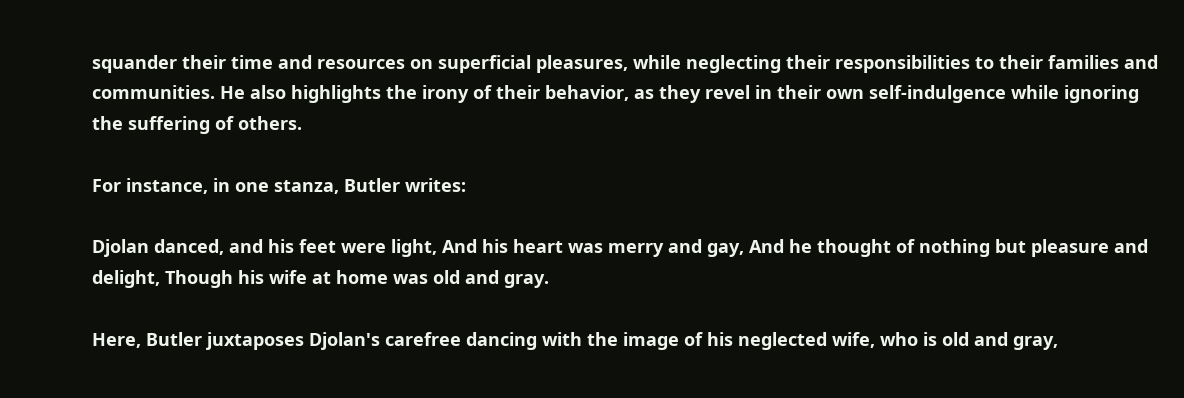squander their time and resources on superficial pleasures, while neglecting their responsibilities to their families and communities. He also highlights the irony of their behavior, as they revel in their own self-indulgence while ignoring the suffering of others.

For instance, in one stanza, Butler writes:

Djolan danced, and his feet were light, And his heart was merry and gay, And he thought of nothing but pleasure and delight, Though his wife at home was old and gray.

Here, Butler juxtaposes Djolan's carefree dancing with the image of his neglected wife, who is old and gray,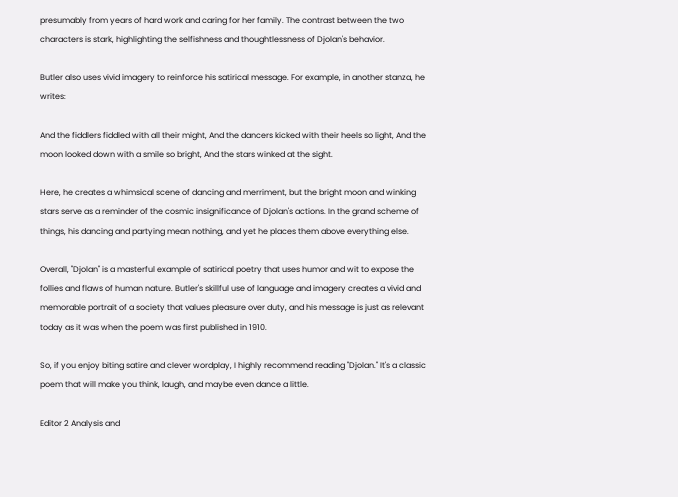presumably from years of hard work and caring for her family. The contrast between the two characters is stark, highlighting the selfishness and thoughtlessness of Djolan's behavior.

Butler also uses vivid imagery to reinforce his satirical message. For example, in another stanza, he writes:

And the fiddlers fiddled with all their might, And the dancers kicked with their heels so light, And the moon looked down with a smile so bright, And the stars winked at the sight.

Here, he creates a whimsical scene of dancing and merriment, but the bright moon and winking stars serve as a reminder of the cosmic insignificance of Djolan's actions. In the grand scheme of things, his dancing and partying mean nothing, and yet he places them above everything else.

Overall, "Djolan" is a masterful example of satirical poetry that uses humor and wit to expose the follies and flaws of human nature. Butler's skillful use of language and imagery creates a vivid and memorable portrait of a society that values pleasure over duty, and his message is just as relevant today as it was when the poem was first published in 1910.

So, if you enjoy biting satire and clever wordplay, I highly recommend reading "Djolan." It's a classic poem that will make you think, laugh, and maybe even dance a little.

Editor 2 Analysis and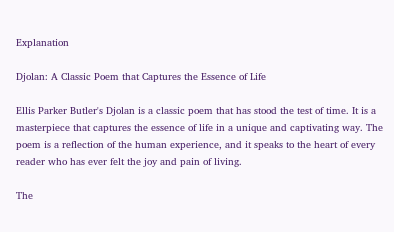Explanation

Djolan: A Classic Poem that Captures the Essence of Life

Ellis Parker Butler's Djolan is a classic poem that has stood the test of time. It is a masterpiece that captures the essence of life in a unique and captivating way. The poem is a reflection of the human experience, and it speaks to the heart of every reader who has ever felt the joy and pain of living.

The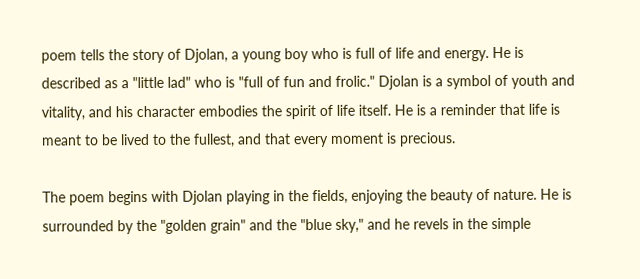poem tells the story of Djolan, a young boy who is full of life and energy. He is described as a "little lad" who is "full of fun and frolic." Djolan is a symbol of youth and vitality, and his character embodies the spirit of life itself. He is a reminder that life is meant to be lived to the fullest, and that every moment is precious.

The poem begins with Djolan playing in the fields, enjoying the beauty of nature. He is surrounded by the "golden grain" and the "blue sky," and he revels in the simple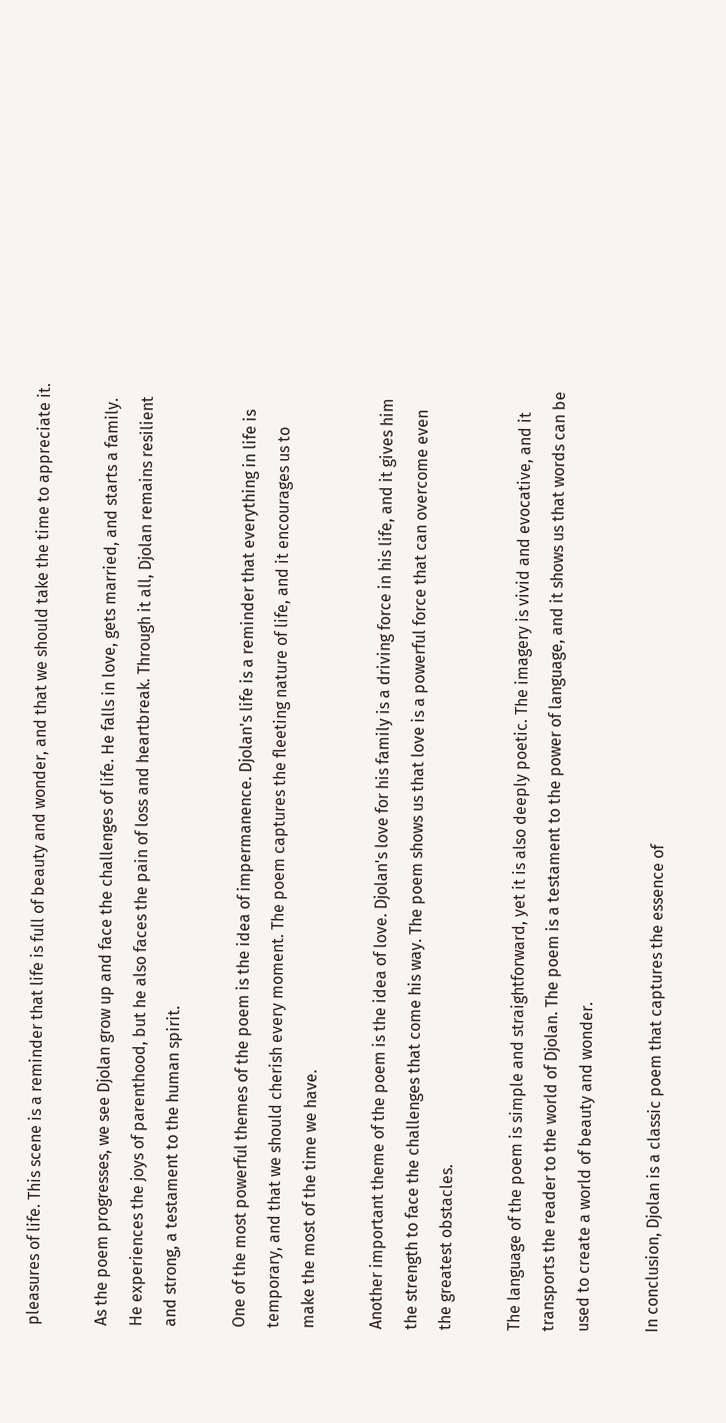pleasures of life. This scene is a reminder that life is full of beauty and wonder, and that we should take the time to appreciate it.

As the poem progresses, we see Djolan grow up and face the challenges of life. He falls in love, gets married, and starts a family. He experiences the joys of parenthood, but he also faces the pain of loss and heartbreak. Through it all, Djolan remains resilient and strong, a testament to the human spirit.

One of the most powerful themes of the poem is the idea of impermanence. Djolan's life is a reminder that everything in life is temporary, and that we should cherish every moment. The poem captures the fleeting nature of life, and it encourages us to make the most of the time we have.

Another important theme of the poem is the idea of love. Djolan's love for his family is a driving force in his life, and it gives him the strength to face the challenges that come his way. The poem shows us that love is a powerful force that can overcome even the greatest obstacles.

The language of the poem is simple and straightforward, yet it is also deeply poetic. The imagery is vivid and evocative, and it transports the reader to the world of Djolan. The poem is a testament to the power of language, and it shows us that words can be used to create a world of beauty and wonder.

In conclusion, Djolan is a classic poem that captures the essence of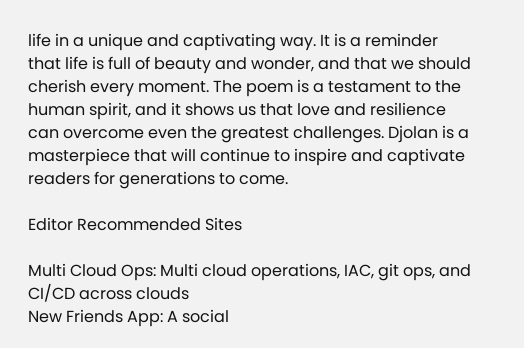life in a unique and captivating way. It is a reminder that life is full of beauty and wonder, and that we should cherish every moment. The poem is a testament to the human spirit, and it shows us that love and resilience can overcome even the greatest challenges. Djolan is a masterpiece that will continue to inspire and captivate readers for generations to come.

Editor Recommended Sites

Multi Cloud Ops: Multi cloud operations, IAC, git ops, and CI/CD across clouds
New Friends App: A social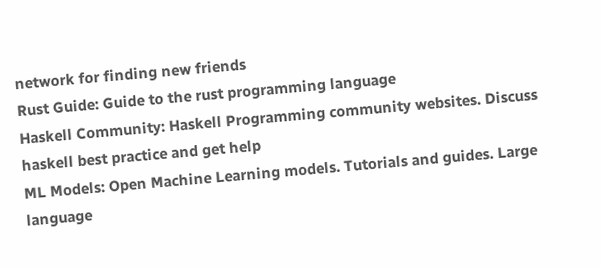network for finding new friends
Rust Guide: Guide to the rust programming language
Haskell Community: Haskell Programming community websites. Discuss haskell best practice and get help
ML Models: Open Machine Learning models. Tutorials and guides. Large language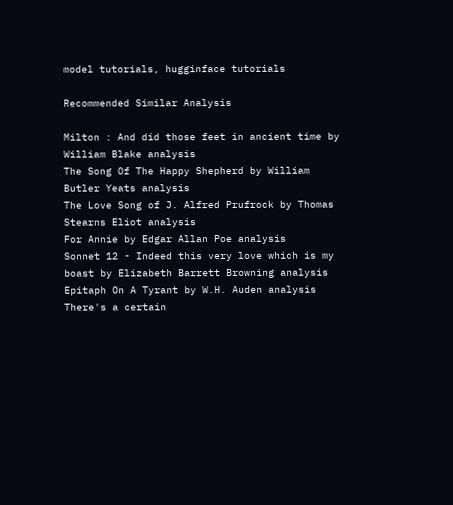model tutorials, hugginface tutorials

Recommended Similar Analysis

Milton : And did those feet in ancient time by William Blake analysis
The Song Of The Happy Shepherd by William Butler Yeats analysis
The Love Song of J. Alfred Prufrock by Thomas Stearns Eliot analysis
For Annie by Edgar Allan Poe analysis
Sonnet 12 - Indeed this very love which is my boast by Elizabeth Barrett Browning analysis
Epitaph On A Tyrant by W.H. Auden analysis
There's a certain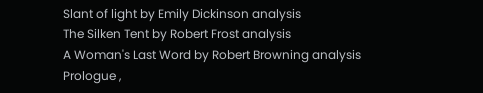Slant of light by Emily Dickinson analysis
The Silken Tent by Robert Frost analysis
A Woman's Last Word by Robert Browning analysis
Prologue ,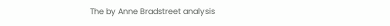The by Anne Bradstreet analysis